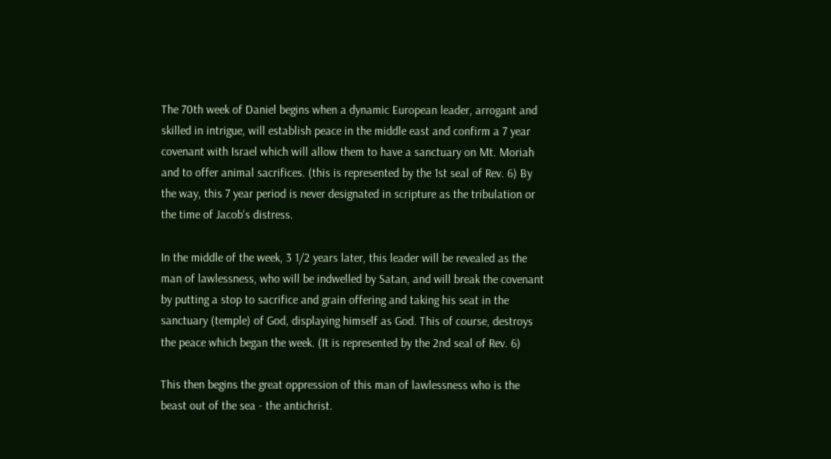The 70th week of Daniel begins when a dynamic European leader, arrogant and skilled in intrigue, will establish peace in the middle east and confirm a 7 year covenant with Israel which will allow them to have a sanctuary on Mt. Moriah and to offer animal sacrifices. (this is represented by the 1st seal of Rev. 6) By the way, this 7 year period is never designated in scripture as the tribulation or the time of Jacob's distress.

In the middle of the week, 3 1/2 years later, this leader will be revealed as the man of lawlessness, who will be indwelled by Satan, and will break the covenant by putting a stop to sacrifice and grain offering and taking his seat in the sanctuary (temple) of God, displaying himself as God. This of course, destroys the peace which began the week. (It is represented by the 2nd seal of Rev. 6)

This then begins the great oppression of this man of lawlessness who is the beast out of the sea - the antichrist.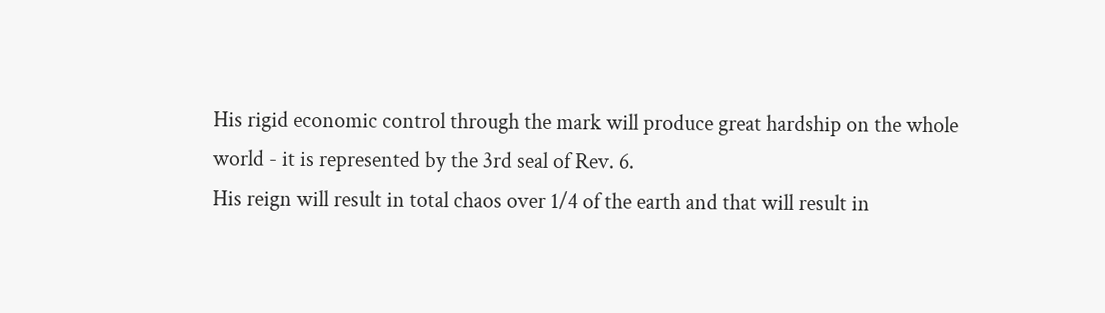His rigid economic control through the mark will produce great hardship on the whole world - it is represented by the 3rd seal of Rev. 6.
His reign will result in total chaos over 1/4 of the earth and that will result in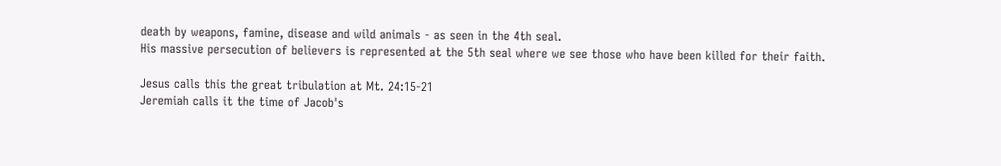death by weapons, famine, disease and wild animals - as seen in the 4th seal.
His massive persecution of believers is represented at the 5th seal where we see those who have been killed for their faith.

Jesus calls this the great tribulation at Mt. 24:15-21
Jeremiah calls it the time of Jacob's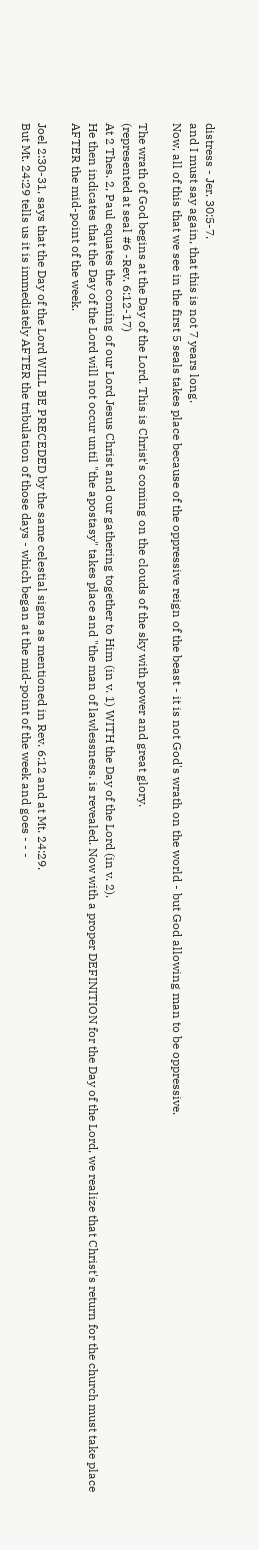distress - Jer. 30:5-7.
and I must say again, that this is not 7 years long.
Now, all of this that we see in the first 5 seals takes place because of the oppressive reign of the beast - it is not God's wrath on the world - but God allowing man to be oppressive.

The wrath of God begins at the Day of the Lord. This is Christ's coming on the clouds of the sky with power and great glory.
(represented at seal #6 -Rev. 6:12-17)
At 2 Thes. 2, Paul equates the coming of our Lord Jesus Christ and our gathering together to Him (in v. 1) WITH the Day of the Lord (in v. 2).
He then indicates that the Day of the Lord will not occur until "the apostasy" takes place and "the man of lawlessness. is revealed. Now with a proper DEFINITION for the Day of the Lord, we realize that Christ's return for the church must take place AFTER the mid-point of the week.

Joel 2:30-31, says that the Day of the Lord WILL BE PRECEDED by the same celestial signs as mentioned in Rev. 6:12 and at Mt. 24:29.
But Mt. 24:29 tells us it is immediately AFTER the tribulation of those days - which began at the mid-point of the week and goes - - -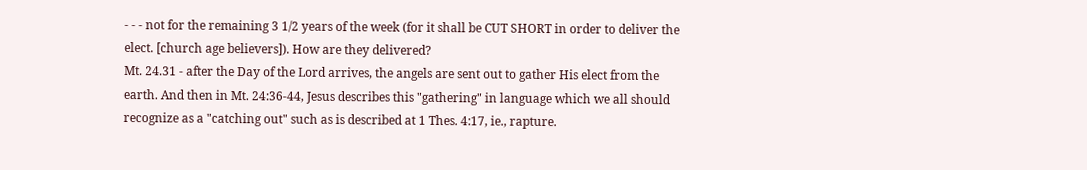- - - not for the remaining 3 1/2 years of the week (for it shall be CUT SHORT in order to deliver the elect. [church age believers]). How are they delivered?
Mt. 24.31 - after the Day of the Lord arrives, the angels are sent out to gather His elect from the earth. And then in Mt. 24:36-44, Jesus describes this "gathering" in language which we all should recognize as a "catching out" such as is described at 1 Thes. 4:17, ie., rapture.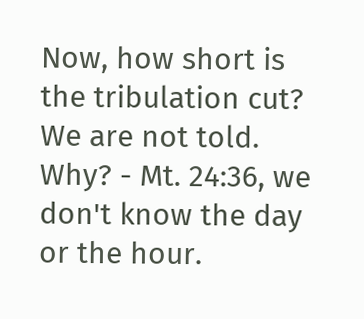Now, how short is the tribulation cut?
We are not told. Why? - Mt. 24:36, we don't know the day or the hour.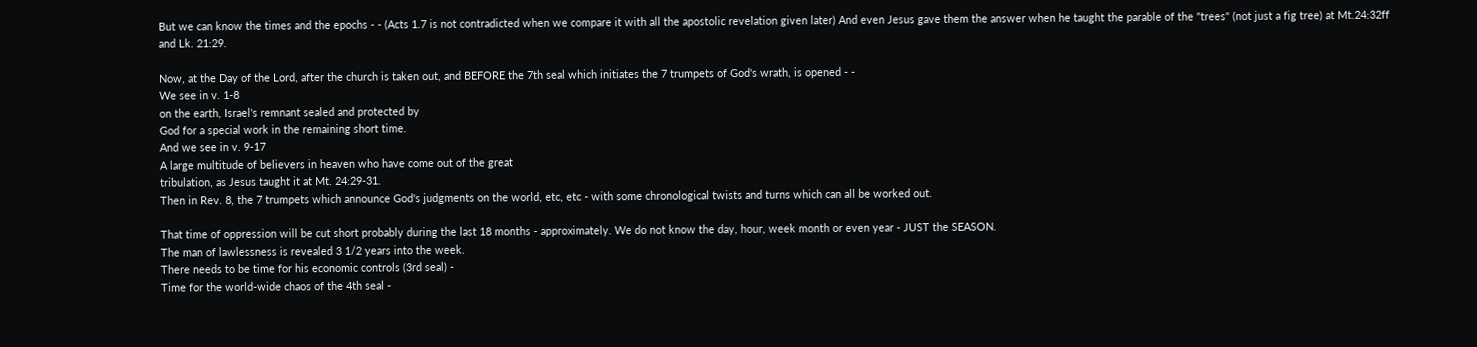But we can know the times and the epochs - - (Acts 1.7 is not contradicted when we compare it with all the apostolic revelation given later) And even Jesus gave them the answer when he taught the parable of the "trees" (not just a fig tree) at Mt.24:32ff and Lk. 21:29.

Now, at the Day of the Lord, after the church is taken out, and BEFORE the 7th seal which initiates the 7 trumpets of God's wrath, is opened - -
We see in v. 1-8
on the earth, Israel's remnant sealed and protected by
God for a special work in the remaining short time.
And we see in v. 9-17
A large multitude of believers in heaven who have come out of the great
tribulation, as Jesus taught it at Mt. 24:29-31.
Then in Rev. 8, the 7 trumpets which announce God's judgments on the world, etc, etc - with some chronological twists and turns which can all be worked out.

That time of oppression will be cut short probably during the last 18 months - approximately. We do not know the day, hour, week month or even year - JUST the SEASON.
The man of lawlessness is revealed 3 1/2 years into the week.
There needs to be time for his economic controls (3rd seal) -
Time for the world-wide chaos of the 4th seal -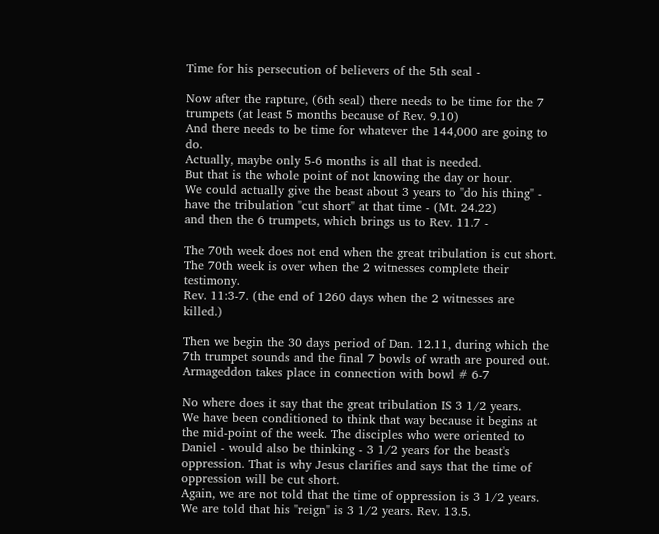Time for his persecution of believers of the 5th seal -

Now after the rapture, (6th seal) there needs to be time for the 7 trumpets (at least 5 months because of Rev. 9.10)
And there needs to be time for whatever the 144,000 are going to do.
Actually, maybe only 5-6 months is all that is needed.
But that is the whole point of not knowing the day or hour.
We could actually give the beast about 3 years to "do his thing" -
have the tribulation "cut short" at that time - (Mt. 24.22)
and then the 6 trumpets, which brings us to Rev. 11.7 -

The 70th week does not end when the great tribulation is cut short.
The 70th week is over when the 2 witnesses complete their testimony.
Rev. 11:3-7. (the end of 1260 days when the 2 witnesses are killed.)

Then we begin the 30 days period of Dan. 12.11, during which the 7th trumpet sounds and the final 7 bowls of wrath are poured out.
Armageddon takes place in connection with bowl # 6-7

No where does it say that the great tribulation IS 3 1/2 years.
We have been conditioned to think that way because it begins at the mid-point of the week. The disciples who were oriented to Daniel - would also be thinking - 3 1/2 years for the beast's oppression. That is why Jesus clarifies and says that the time of oppression will be cut short.
Again, we are not told that the time of oppression is 3 1/2 years.
We are told that his "reign" is 3 1/2 years. Rev. 13.5.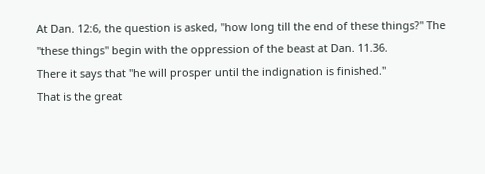At Dan. 12:6, the question is asked, "how long till the end of these things?" The "these things" begin with the oppression of the beast at Dan. 11.36.
There it says that "he will prosper until the indignation is finished."
That is the great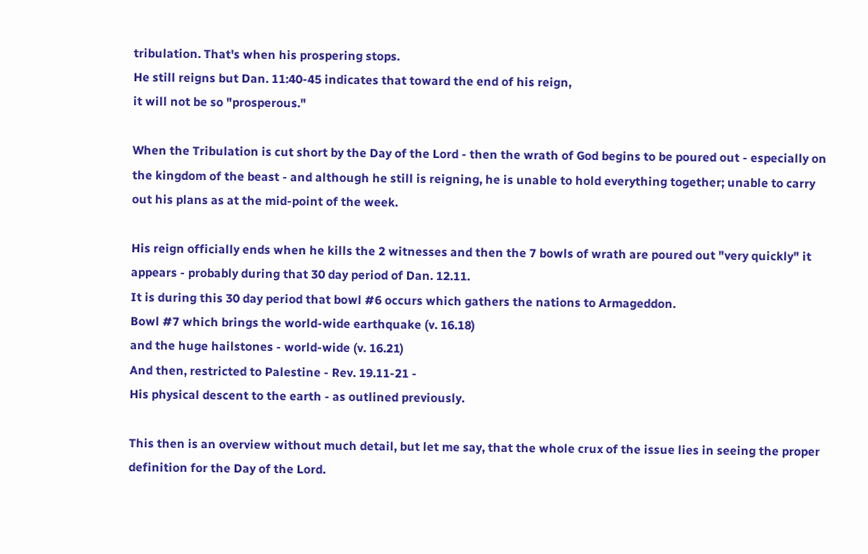tribulation. That's when his prospering stops.
He still reigns but Dan. 11:40-45 indicates that toward the end of his reign,
it will not be so "prosperous."

When the Tribulation is cut short by the Day of the Lord - then the wrath of God begins to be poured out - especially on the kingdom of the beast - and although he still is reigning, he is unable to hold everything together; unable to carry out his plans as at the mid-point of the week.

His reign officially ends when he kills the 2 witnesses and then the 7 bowls of wrath are poured out "very quickly" it appears - probably during that 30 day period of Dan. 12.11.
It is during this 30 day period that bowl #6 occurs which gathers the nations to Armageddon.
Bowl #7 which brings the world-wide earthquake (v. 16.18)
and the huge hailstones - world-wide (v. 16.21)
And then, restricted to Palestine - Rev. 19.11-21 -
His physical descent to the earth - as outlined previously.

This then is an overview without much detail, but let me say, that the whole crux of the issue lies in seeing the proper definition for the Day of the Lord.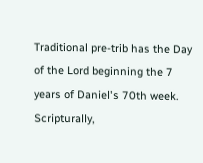Traditional pre-trib has the Day of the Lord beginning the 7 years of Daniel's 70th week. Scripturally,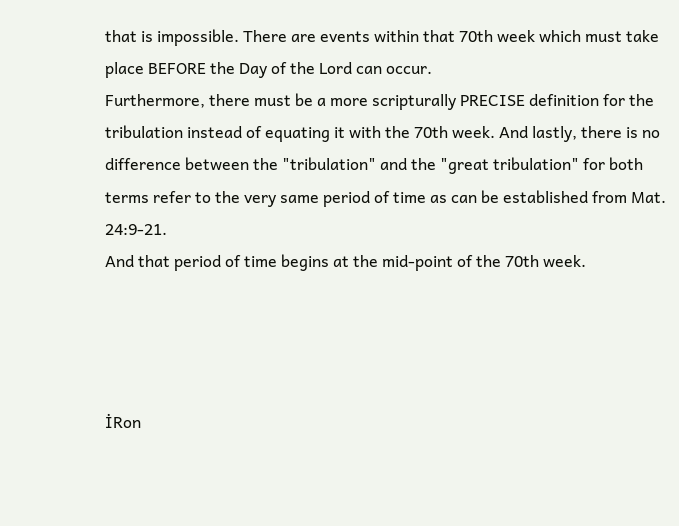that is impossible. There are events within that 70th week which must take place BEFORE the Day of the Lord can occur.
Furthermore, there must be a more scripturally PRECISE definition for the tribulation instead of equating it with the 70th week. And lastly, there is no difference between the "tribulation" and the "great tribulation" for both terms refer to the very same period of time as can be established from Mat. 24:9-21.
And that period of time begins at the mid-point of the 70th week.




İRon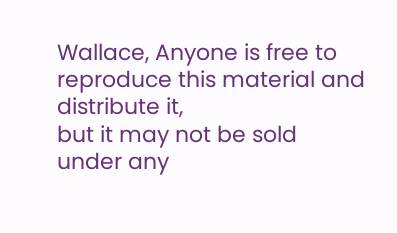Wallace, Anyone is free to reproduce this material and distribute it,
but it may not be sold under any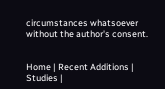circumstances whatsoever without the author's consent.


Home | Recent Additions | Studies |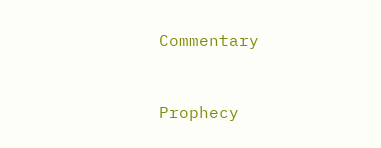Commentary


Prophecy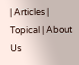| Articles | Topical | About Us